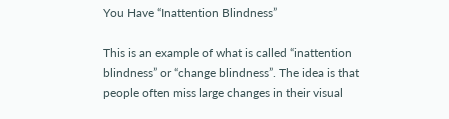You Have “Inattention Blindness”

This is an example of what is called “inattention blindness” or “change blindness”. The idea is that people often miss large changes in their visual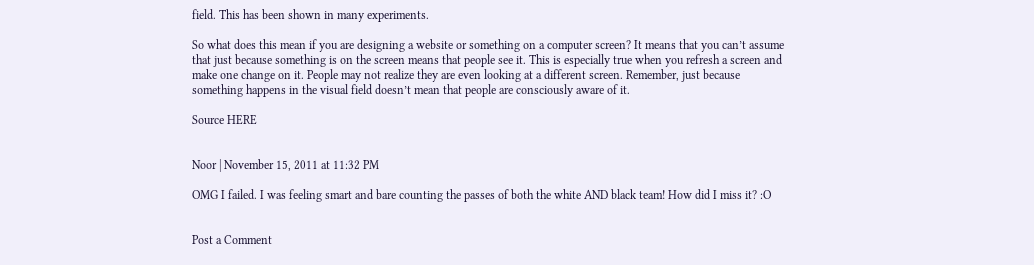field. This has been shown in many experiments.

So what does this mean if you are designing a website or something on a computer screen? It means that you can’t assume that just because something is on the screen means that people see it. This is especially true when you refresh a screen and make one change on it. People may not realize they are even looking at a different screen. Remember, just because something happens in the visual field doesn’t mean that people are consciously aware of it.

Source HERE


Noor | November 15, 2011 at 11:32 PM

OMG I failed. I was feeling smart and bare counting the passes of both the white AND black team! How did I miss it? :O


Post a Comment